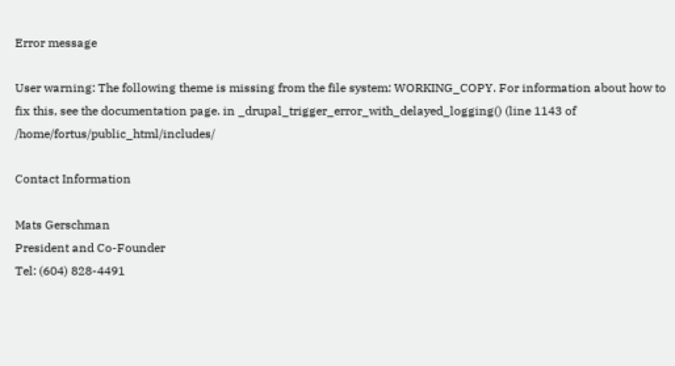Error message

User warning: The following theme is missing from the file system: WORKING_COPY. For information about how to fix this, see the documentation page. in _drupal_trigger_error_with_delayed_logging() (line 1143 of /home/fortus/public_html/includes/

Contact Information

Mats Gerschman
President and Co-Founder
Tel: (604) 828-4491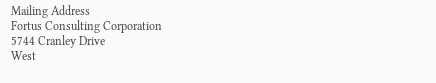Mailing Address
Fortus Consulting Corporation
5744 Cranley Drive
West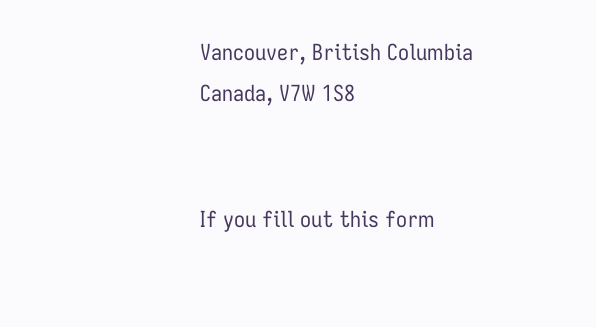Vancouver, British Columbia
Canada, V7W 1S8


If you fill out this form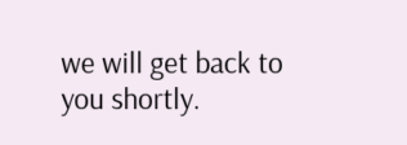we will get back to you shortly.